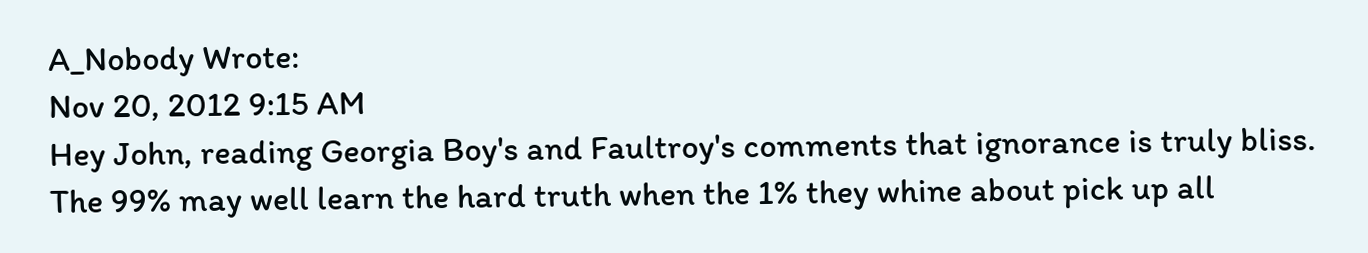A_Nobody Wrote:
Nov 20, 2012 9:15 AM
Hey John, reading Georgia Boy's and Faultroy's comments that ignorance is truly bliss. The 99% may well learn the hard truth when the 1% they whine about pick up all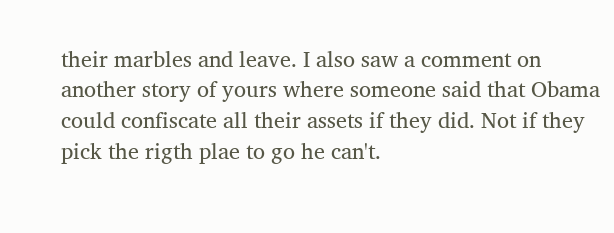their marbles and leave. I also saw a comment on another story of yours where someone said that Obama could confiscate all their assets if they did. Not if they pick the rigth plae to go he can't.